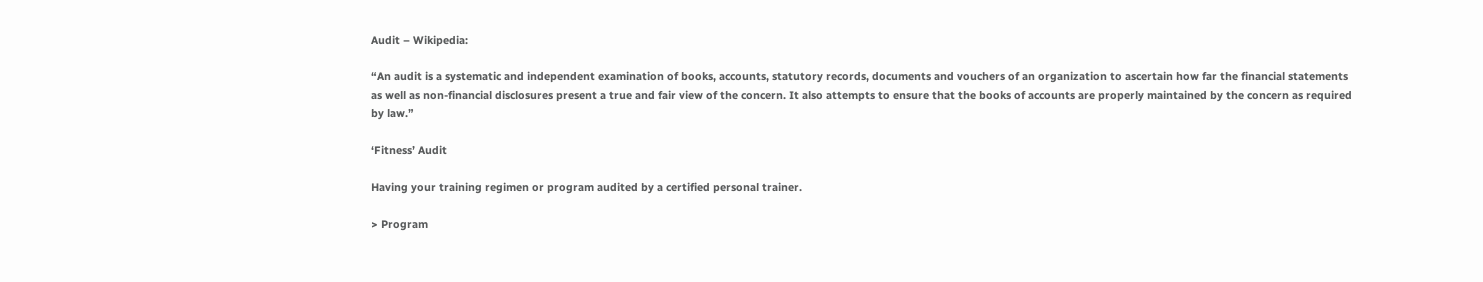Audit – Wikipedia:

“An audit is a systematic and independent examination of books, accounts, statutory records, documents and vouchers of an organization to ascertain how far the financial statements as well as non-financial disclosures present a true and fair view of the concern. It also attempts to ensure that the books of accounts are properly maintained by the concern as required by law.”

‘Fitness’ Audit

Having your training regimen or program audited by a certified personal trainer.

> Program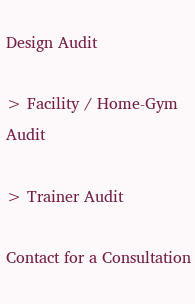Design Audit

> Facility / Home-Gym Audit

> Trainer Audit

Contact for a Consultation